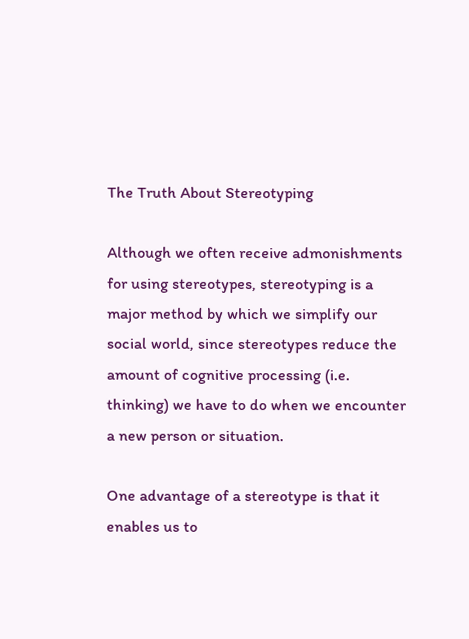The Truth About Stereotyping

Although we often receive admonishments for using stereotypes, stereotyping is a major method by which we simplify our social world, since stereotypes reduce the amount of cognitive processing (i.e. thinking) we have to do when we encounter a new person or situation.

One advantage of a stereotype is that it enables us to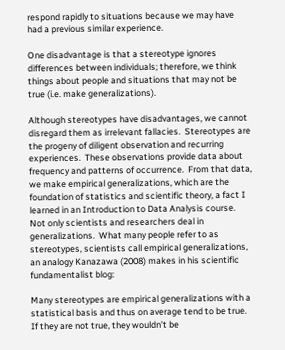respond rapidly to situations because we may have had a previous similar experience.

One disadvantage is that a stereotype ignores differences between individuals; therefore, we think things about people and situations that may not be true (i.e. make generalizations).

Although stereotypes have disadvantages, we cannot disregard them as irrelevant fallacies.  Stereotypes are the progeny of diligent observation and recurring experiences.  These observations provide data about frequency and patterns of occurrence.  From that data, we make empirical generalizations, which are the foundation of statistics and scientific theory, a fact I learned in an Introduction to Data Analysis course.  Not only scientists and researchers deal in generalizations.  What many people refer to as stereotypes, scientists call empirical generalizations, an analogy Kanazawa (2008) makes in his scientific fundamentalist blog:

Many stereotypes are empirical generalizations with a statistical basis and thus on average tend to be true. If they are not true, they wouldn’t be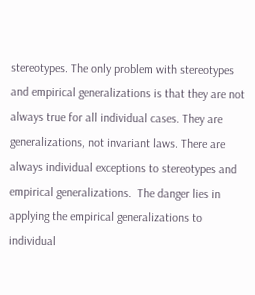stereotypes. The only problem with stereotypes and empirical generalizations is that they are not always true for all individual cases. They are generalizations, not invariant laws. There are always individual exceptions to stereotypes and empirical generalizations.  The danger lies in applying the empirical generalizations to individual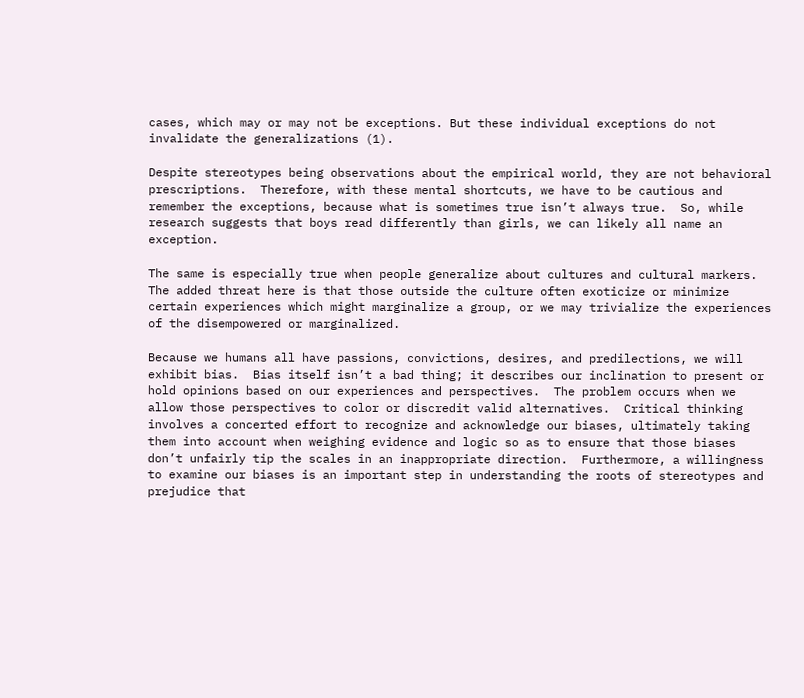cases, which may or may not be exceptions. But these individual exceptions do not invalidate the generalizations (1).

Despite stereotypes being observations about the empirical world, they are not behavioral prescriptions.  Therefore, with these mental shortcuts, we have to be cautious and remember the exceptions, because what is sometimes true isn’t always true.  So, while research suggests that boys read differently than girls, we can likely all name an exception.

The same is especially true when people generalize about cultures and cultural markers.  The added threat here is that those outside the culture often exoticize or minimize certain experiences which might marginalize a group, or we may trivialize the experiences of the disempowered or marginalized.

Because we humans all have passions, convictions, desires, and predilections, we will exhibit bias.  Bias itself isn’t a bad thing; it describes our inclination to present or hold opinions based on our experiences and perspectives.  The problem occurs when we allow those perspectives to color or discredit valid alternatives.  Critical thinking involves a concerted effort to recognize and acknowledge our biases, ultimately taking them into account when weighing evidence and logic so as to ensure that those biases don’t unfairly tip the scales in an inappropriate direction.  Furthermore, a willingness to examine our biases is an important step in understanding the roots of stereotypes and prejudice that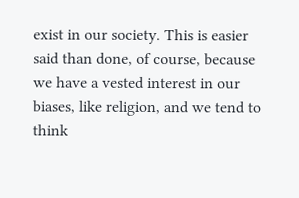exist in our society. This is easier said than done, of course, because we have a vested interest in our biases, like religion, and we tend to think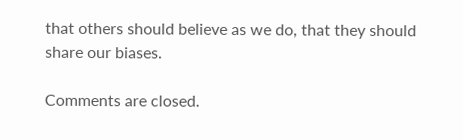that others should believe as we do, that they should share our biases.

Comments are closed.